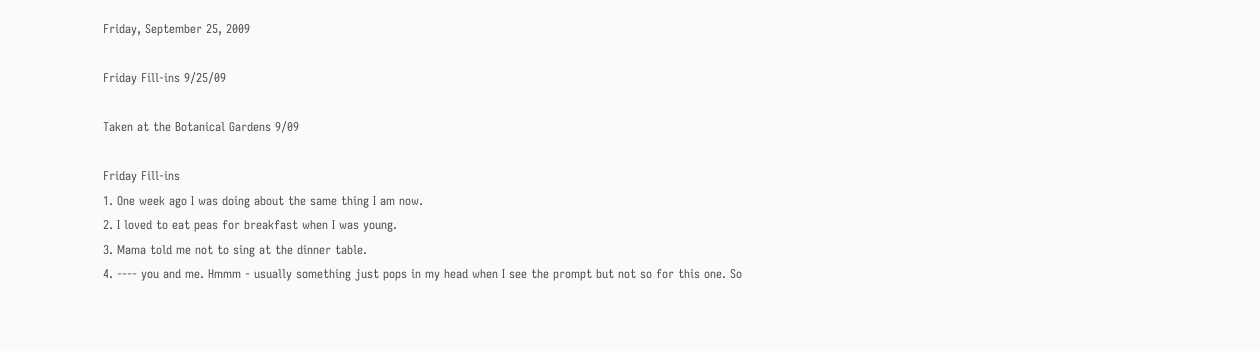Friday, September 25, 2009

Friday Fill-ins 9/25/09

Taken at the Botanical Gardens 9/09

Friday Fill-ins
1. One week ago I was doing about the same thing I am now.
2. I loved to eat peas for breakfast when I was young.
3. Mama told me not to sing at the dinner table.
4. ---- you and me. Hmmm - usually something just pops in my head when I see the prompt but not so for this one. So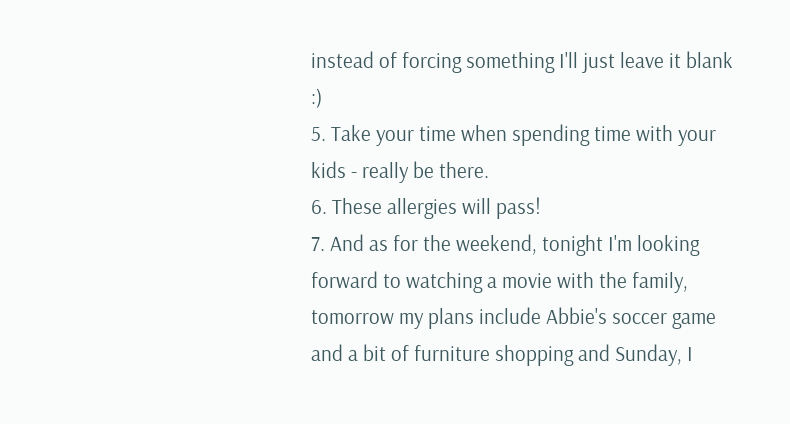instead of forcing something I'll just leave it blank :)
5. Take your time when spending time with your kids - really be there.
6. These allergies will pass!
7. And as for the weekend, tonight I'm looking forward to watching a movie with the family, tomorrow my plans include Abbie's soccer game and a bit of furniture shopping and Sunday, I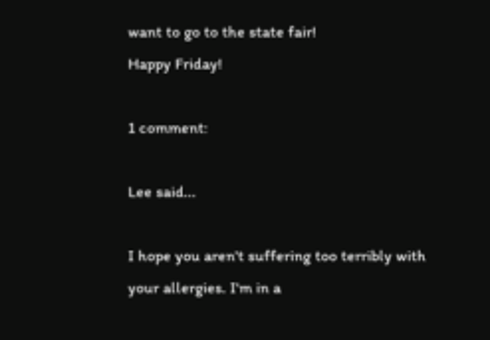want to go to the state fair!
Happy Friday!

1 comment:

Lee said...

I hope you aren't suffering too terribly with your allergies. I'm in a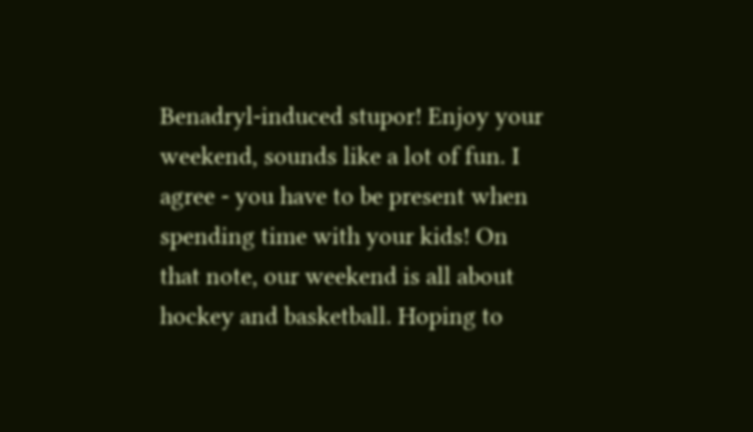Benadryl-induced stupor! Enjoy your weekend, sounds like a lot of fun. I agree - you have to be present when spending time with your kids! On that note, our weekend is all about hockey and basketball. Hoping to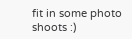fit in some photo shoots :)